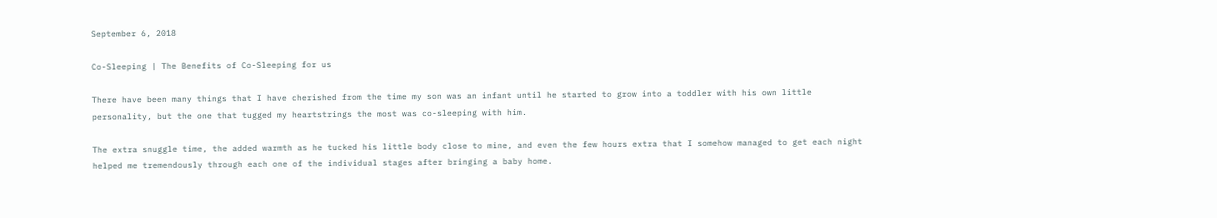September 6, 2018

Co-Sleeping | The Benefits of Co-Sleeping for us

There have been many things that I have cherished from the time my son was an infant until he started to grow into a toddler with his own little personality, but the one that tugged my heartstrings the most was co-sleeping with him.

The extra snuggle time, the added warmth as he tucked his little body close to mine, and even the few hours extra that I somehow managed to get each night helped me tremendously through each one of the individual stages after bringing a baby home.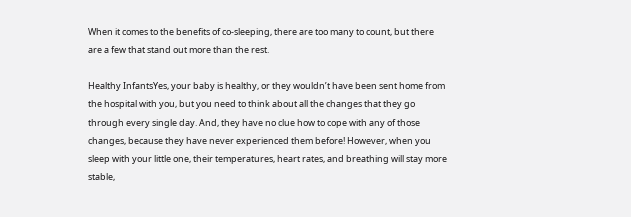When it comes to the benefits of co-sleeping, there are too many to count, but there are a few that stand out more than the rest.

Healthy InfantsYes, your baby is healthy, or they wouldn’t have been sent home from the hospital with you, but you need to think about all the changes that they go through every single day. And, they have no clue how to cope with any of those changes, because they have never experienced them before! However, when you sleep with your little one, their temperatures, heart rates, and breathing will stay more stable,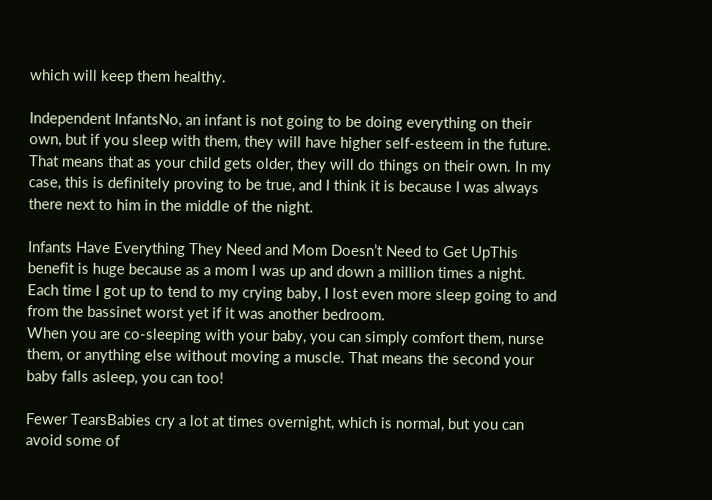which will keep them healthy.

Independent InfantsNo, an infant is not going to be doing everything on their own, but if you sleep with them, they will have higher self-esteem in the future. That means that as your child gets older, they will do things on their own. In my case, this is definitely proving to be true, and I think it is because I was always there next to him in the middle of the night.

Infants Have Everything They Need and Mom Doesn’t Need to Get UpThis benefit is huge because as a mom I was up and down a million times a night. Each time I got up to tend to my crying baby, I lost even more sleep going to and from the bassinet worst yet if it was another bedroom.
When you are co-sleeping with your baby, you can simply comfort them, nurse them, or anything else without moving a muscle. That means the second your baby falls asleep, you can too!

Fewer TearsBabies cry a lot at times overnight, which is normal, but you can avoid some of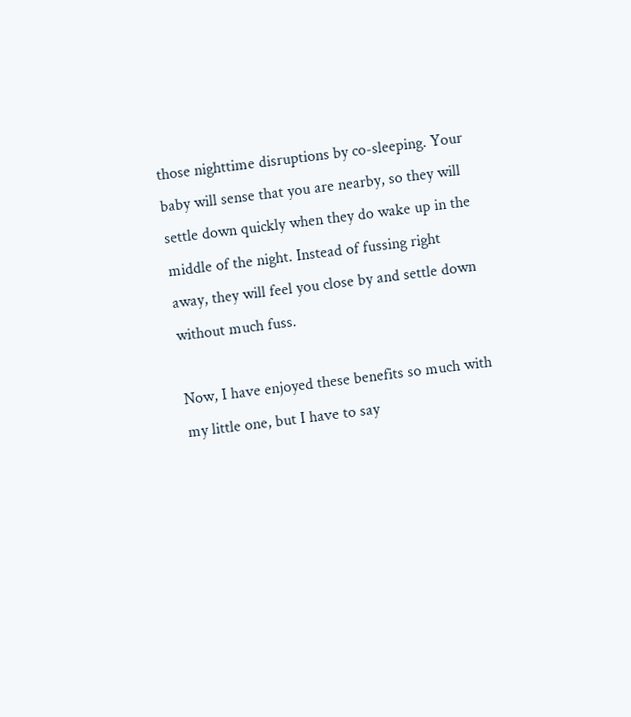those nighttime disruptions by co-sleeping. Your baby will sense that you are nearby, so they will settle down quickly when they do wake up in the middle of the night. Instead of fussing right away, they will feel you close by and settle down without much fuss.

Now, I have enjoyed these benefits so much with my little one, but I have to say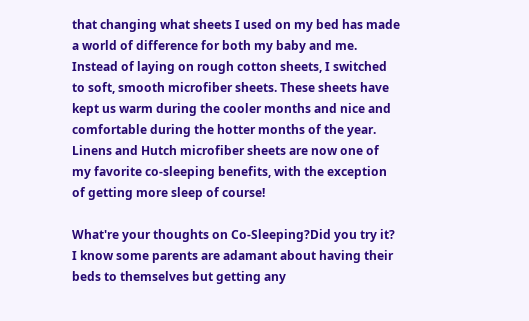that changing what sheets I used on my bed has made a world of difference for both my baby and me. Instead of laying on rough cotton sheets, I switched to soft, smooth microfiber sheets. These sheets have kept us warm during the cooler months and nice and comfortable during the hotter months of the year.
Linens and Hutch microfiber sheets are now one of my favorite co-sleeping benefits, with the exception of getting more sleep of course!

What're your thoughts on Co-Sleeping?Did you try it? I know some parents are adamant about having their beds to themselves but getting any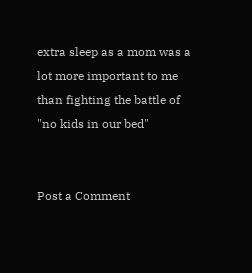extra sleep as a mom was a lot more important to me than fighting the battle of "no kids in our bed"


Post a Comment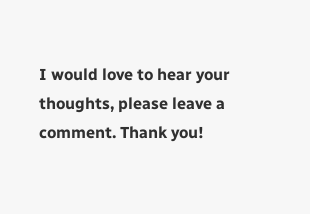I would love to hear your thoughts, please leave a comment. Thank you!